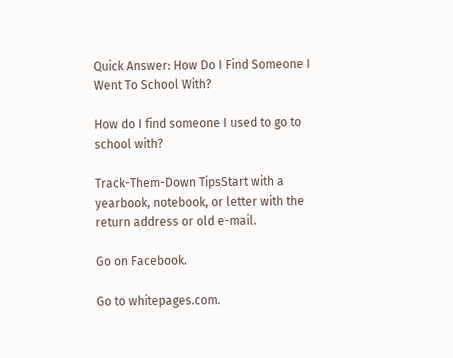Quick Answer: How Do I Find Someone I Went To School With?

How do I find someone I used to go to school with?

Track-Them-Down TipsStart with a yearbook, notebook, or letter with the return address or old e-mail.

Go on Facebook.

Go to whitepages.com.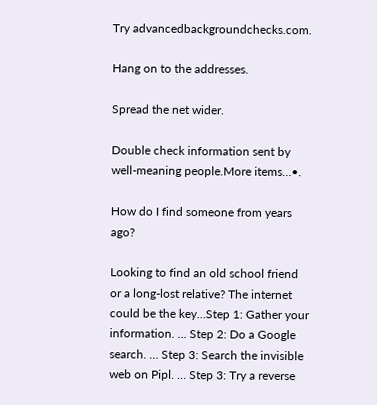Try advancedbackgroundchecks.com.

Hang on to the addresses.

Spread the net wider.

Double check information sent by well-meaning people.More items…•.

How do I find someone from years ago?

Looking to find an old school friend or a long-lost relative? The internet could be the key…Step 1: Gather your information. … Step 2: Do a Google search. … Step 3: Search the invisible web on Pipl. … Step 3: Try a reverse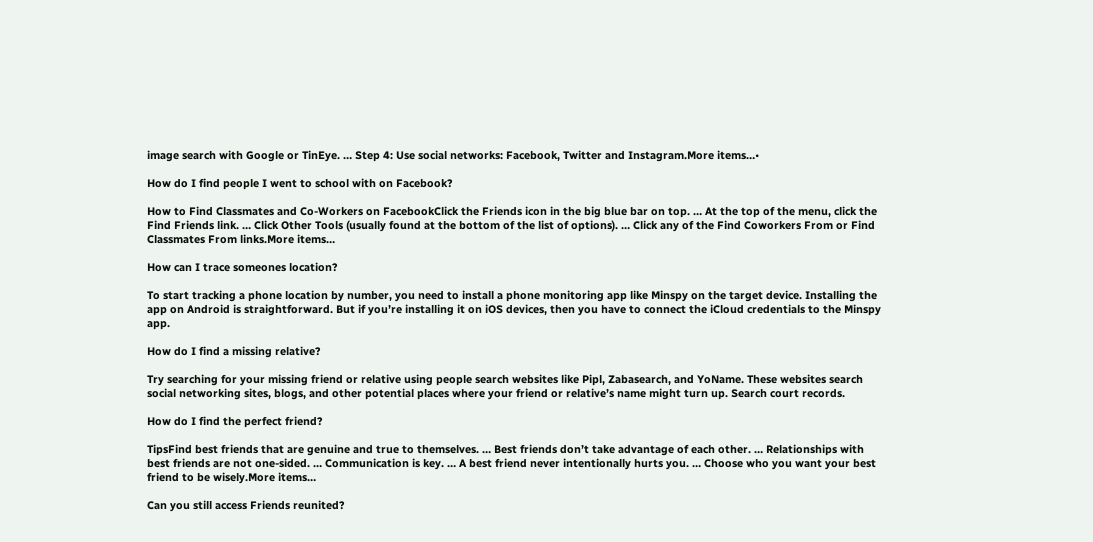image search with Google or TinEye. … Step 4: Use social networks: Facebook, Twitter and Instagram.More items…•

How do I find people I went to school with on Facebook?

How to Find Classmates and Co-Workers on FacebookClick the Friends icon in the big blue bar on top. … At the top of the menu, click the Find Friends link. … Click Other Tools (usually found at the bottom of the list of options). … Click any of the Find Coworkers From or Find Classmates From links.More items…

How can I trace someones location?

To start tracking a phone location by number, you need to install a phone monitoring app like Minspy on the target device. Installing the app on Android is straightforward. But if you’re installing it on iOS devices, then you have to connect the iCloud credentials to the Minspy app.

How do I find a missing relative?

Try searching for your missing friend or relative using people search websites like Pipl, Zabasearch, and YoName. These websites search social networking sites, blogs, and other potential places where your friend or relative’s name might turn up. Search court records.

How do I find the perfect friend?

TipsFind best friends that are genuine and true to themselves. … Best friends don’t take advantage of each other. … Relationships with best friends are not one-sided. … Communication is key. … A best friend never intentionally hurts you. … Choose who you want your best friend to be wisely.More items…

Can you still access Friends reunited?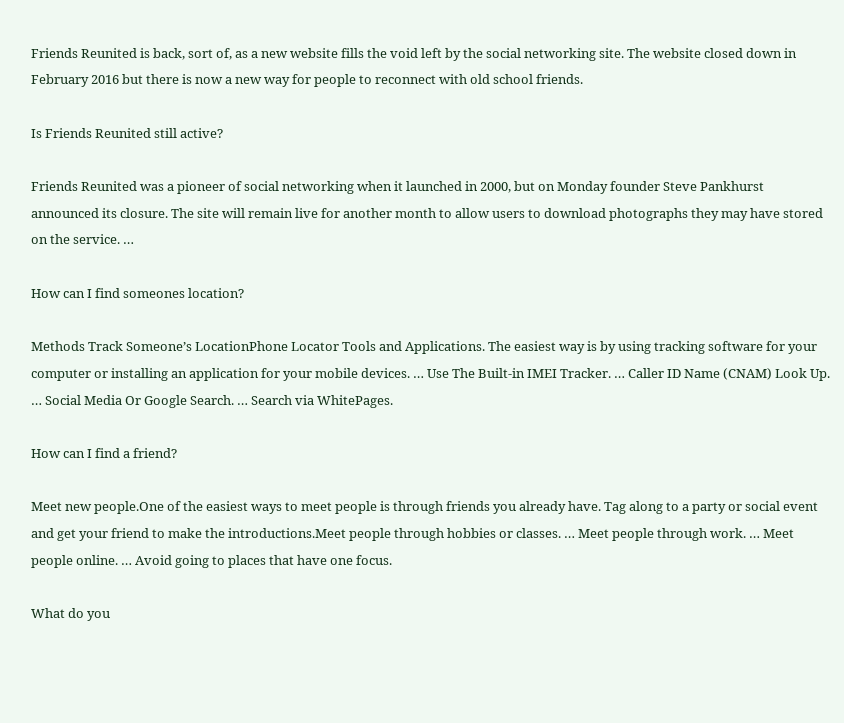Friends Reunited is back, sort of, as a new website fills the void left by the social networking site. The website closed down in February 2016 but there is now a new way for people to reconnect with old school friends.

Is Friends Reunited still active?

Friends Reunited was a pioneer of social networking when it launched in 2000, but on Monday founder Steve Pankhurst announced its closure. The site will remain live for another month to allow users to download photographs they may have stored on the service. …

How can I find someones location?

Methods Track Someone’s LocationPhone Locator Tools and Applications. The easiest way is by using tracking software for your computer or installing an application for your mobile devices. … Use The Built-in IMEI Tracker. … Caller ID Name (CNAM) Look Up. … Social Media Or Google Search. … Search via WhitePages.

How can I find a friend?

Meet new people.One of the easiest ways to meet people is through friends you already have. Tag along to a party or social event and get your friend to make the introductions.Meet people through hobbies or classes. … Meet people through work. … Meet people online. … Avoid going to places that have one focus.

What do you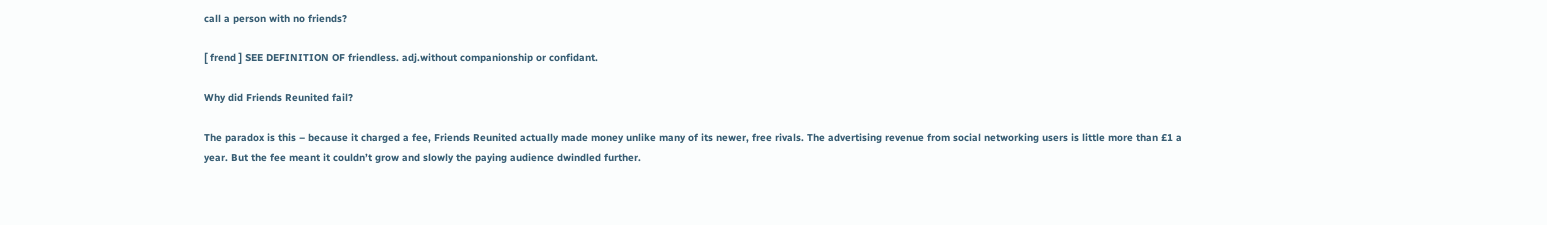call a person with no friends?

[ frend ] SEE DEFINITION OF friendless. adj.without companionship or confidant.

Why did Friends Reunited fail?

The paradox is this – because it charged a fee, Friends Reunited actually made money unlike many of its newer, free rivals. The advertising revenue from social networking users is little more than £1 a year. But the fee meant it couldn’t grow and slowly the paying audience dwindled further.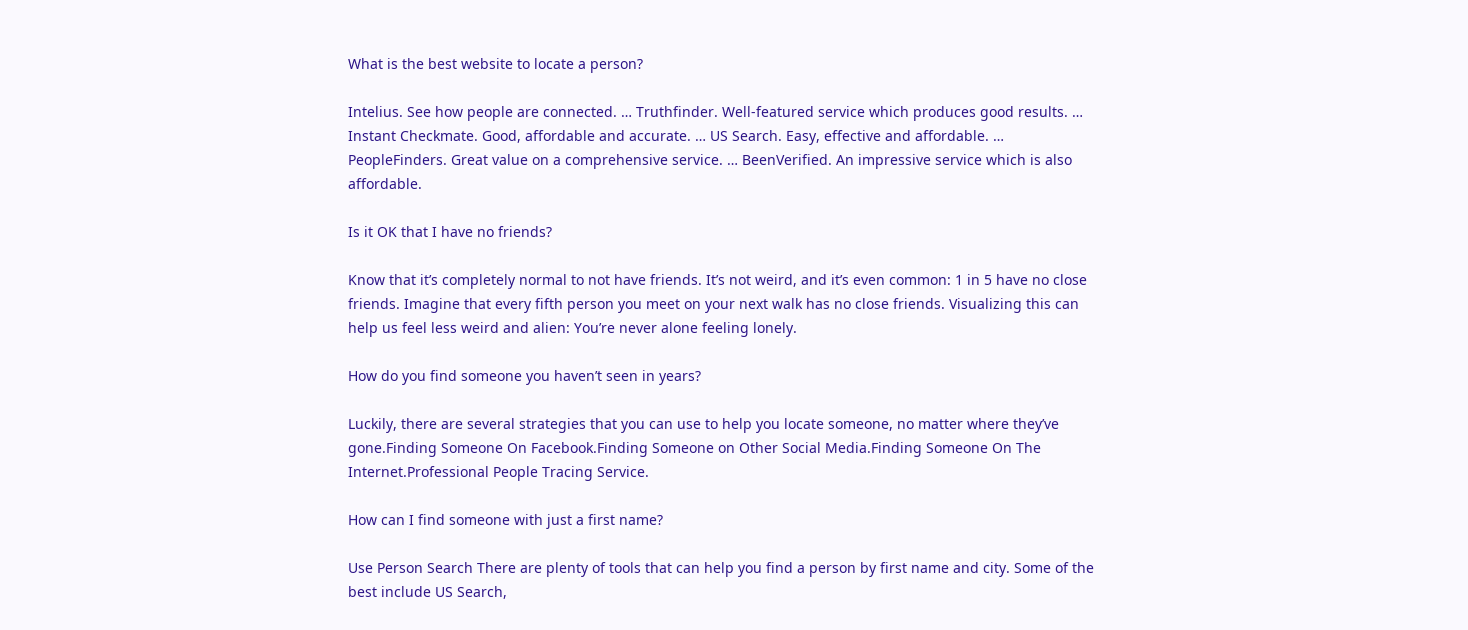What is the best website to locate a person?

Intelius. See how people are connected. … Truthfinder. Well-featured service which produces good results. … Instant Checkmate. Good, affordable and accurate. … US Search. Easy, effective and affordable. … PeopleFinders. Great value on a comprehensive service. … BeenVerified. An impressive service which is also affordable.

Is it OK that I have no friends?

Know that it’s completely normal to not have friends. It’s not weird, and it’s even common: 1 in 5 have no close friends. Imagine that every fifth person you meet on your next walk has no close friends. Visualizing this can help us feel less weird and alien: You’re never alone feeling lonely.

How do you find someone you haven’t seen in years?

Luckily, there are several strategies that you can use to help you locate someone, no matter where they’ve gone.Finding Someone On Facebook.Finding Someone on Other Social Media.Finding Someone On The Internet.Professional People Tracing Service.

How can I find someone with just a first name?

Use Person Search There are plenty of tools that can help you find a person by first name and city. Some of the best include US Search,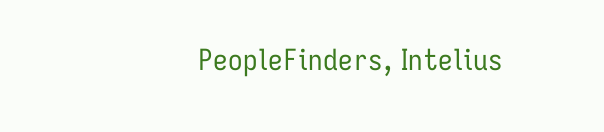PeopleFinders, Intelius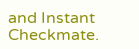and Instant Checkmate.